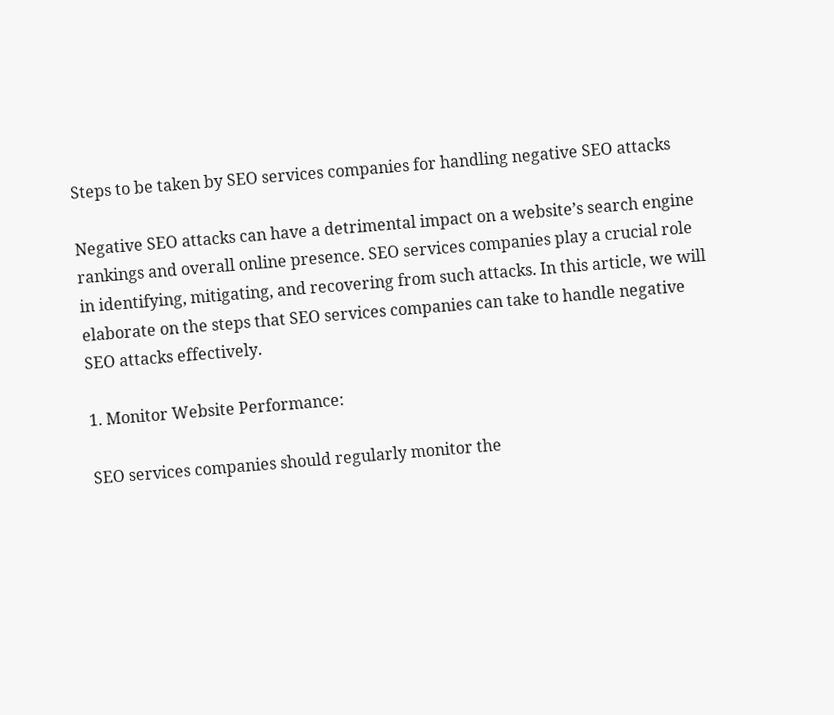Steps to be taken by SEO services companies for handling negative SEO attacks

Negative SEO attacks can have a detrimental impact on a website’s search engine rankings and overall online presence. SEO services companies play a crucial role in identifying, mitigating, and recovering from such attacks. In this article, we will elaborate on the steps that SEO services companies can take to handle negative SEO attacks effectively.

1. Monitor Website Performance:

SEO services companies should regularly monitor the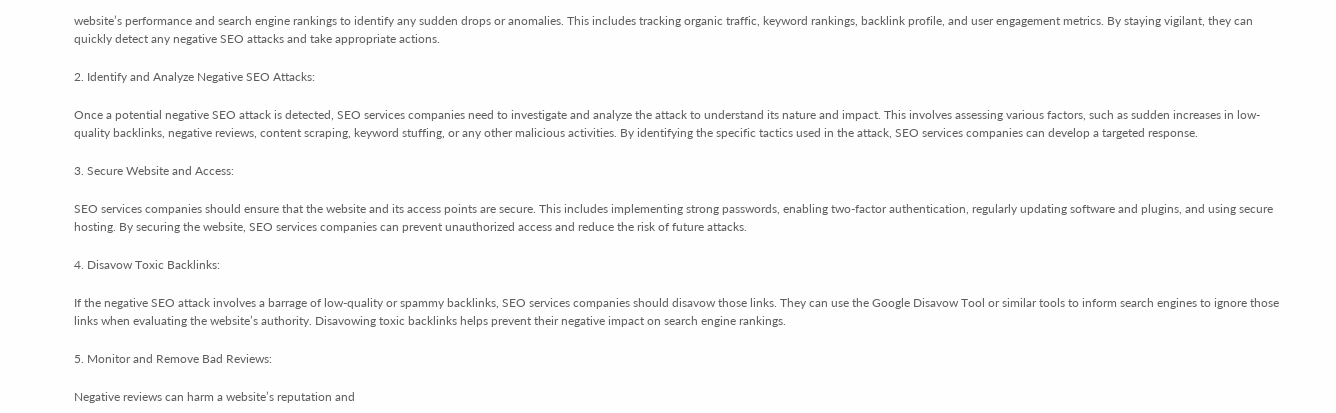website’s performance and search engine rankings to identify any sudden drops or anomalies. This includes tracking organic traffic, keyword rankings, backlink profile, and user engagement metrics. By staying vigilant, they can quickly detect any negative SEO attacks and take appropriate actions.

2. Identify and Analyze Negative SEO Attacks:

Once a potential negative SEO attack is detected, SEO services companies need to investigate and analyze the attack to understand its nature and impact. This involves assessing various factors, such as sudden increases in low-quality backlinks, negative reviews, content scraping, keyword stuffing, or any other malicious activities. By identifying the specific tactics used in the attack, SEO services companies can develop a targeted response.

3. Secure Website and Access:

SEO services companies should ensure that the website and its access points are secure. This includes implementing strong passwords, enabling two-factor authentication, regularly updating software and plugins, and using secure hosting. By securing the website, SEO services companies can prevent unauthorized access and reduce the risk of future attacks.

4. Disavow Toxic Backlinks:

If the negative SEO attack involves a barrage of low-quality or spammy backlinks, SEO services companies should disavow those links. They can use the Google Disavow Tool or similar tools to inform search engines to ignore those links when evaluating the website’s authority. Disavowing toxic backlinks helps prevent their negative impact on search engine rankings.

5. Monitor and Remove Bad Reviews:

Negative reviews can harm a website’s reputation and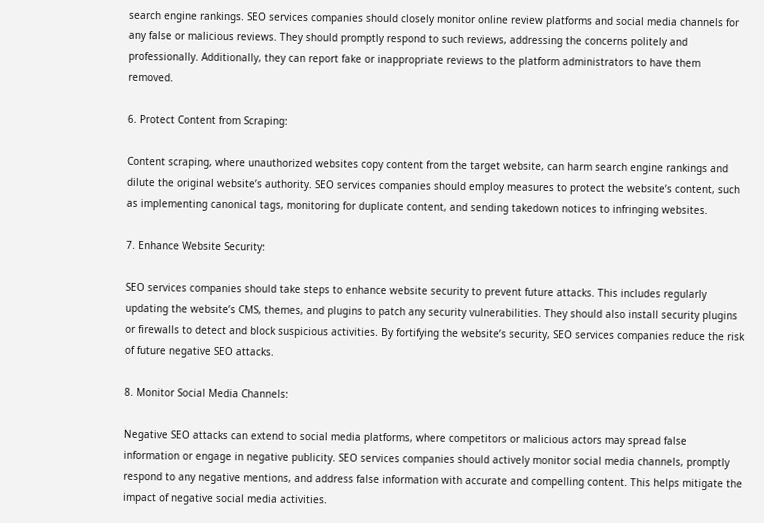search engine rankings. SEO services companies should closely monitor online review platforms and social media channels for any false or malicious reviews. They should promptly respond to such reviews, addressing the concerns politely and professionally. Additionally, they can report fake or inappropriate reviews to the platform administrators to have them removed.

6. Protect Content from Scraping:

Content scraping, where unauthorized websites copy content from the target website, can harm search engine rankings and dilute the original website’s authority. SEO services companies should employ measures to protect the website’s content, such as implementing canonical tags, monitoring for duplicate content, and sending takedown notices to infringing websites.

7. Enhance Website Security:

SEO services companies should take steps to enhance website security to prevent future attacks. This includes regularly updating the website’s CMS, themes, and plugins to patch any security vulnerabilities. They should also install security plugins or firewalls to detect and block suspicious activities. By fortifying the website’s security, SEO services companies reduce the risk of future negative SEO attacks.

8. Monitor Social Media Channels:

Negative SEO attacks can extend to social media platforms, where competitors or malicious actors may spread false information or engage in negative publicity. SEO services companies should actively monitor social media channels, promptly respond to any negative mentions, and address false information with accurate and compelling content. This helps mitigate the impact of negative social media activities.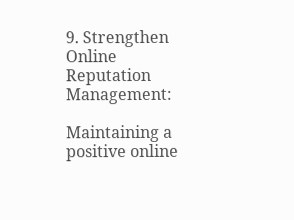9. Strengthen Online Reputation Management:

Maintaining a positive online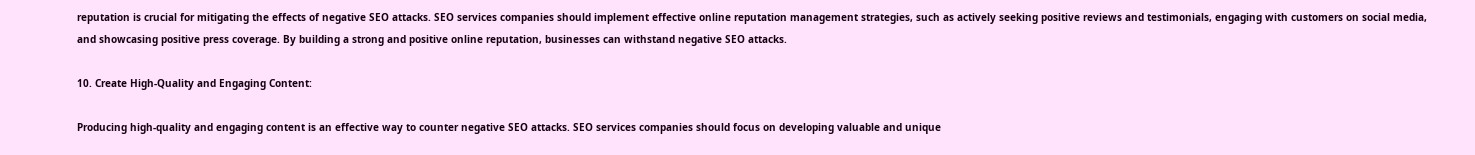reputation is crucial for mitigating the effects of negative SEO attacks. SEO services companies should implement effective online reputation management strategies, such as actively seeking positive reviews and testimonials, engaging with customers on social media, and showcasing positive press coverage. By building a strong and positive online reputation, businesses can withstand negative SEO attacks.

10. Create High-Quality and Engaging Content:

Producing high-quality and engaging content is an effective way to counter negative SEO attacks. SEO services companies should focus on developing valuable and unique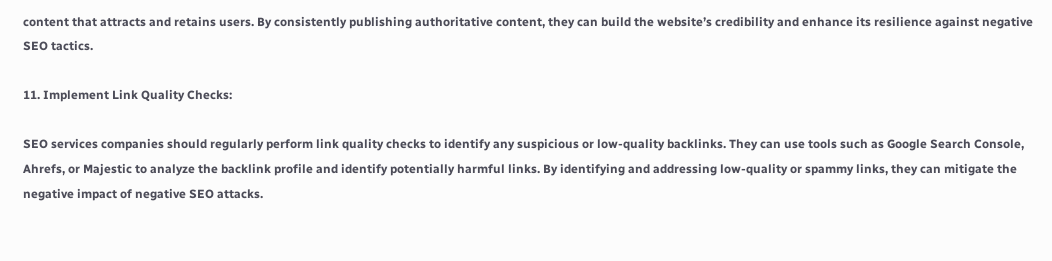content that attracts and retains users. By consistently publishing authoritative content, they can build the website’s credibility and enhance its resilience against negative SEO tactics.

11. Implement Link Quality Checks:

SEO services companies should regularly perform link quality checks to identify any suspicious or low-quality backlinks. They can use tools such as Google Search Console, Ahrefs, or Majestic to analyze the backlink profile and identify potentially harmful links. By identifying and addressing low-quality or spammy links, they can mitigate the negative impact of negative SEO attacks.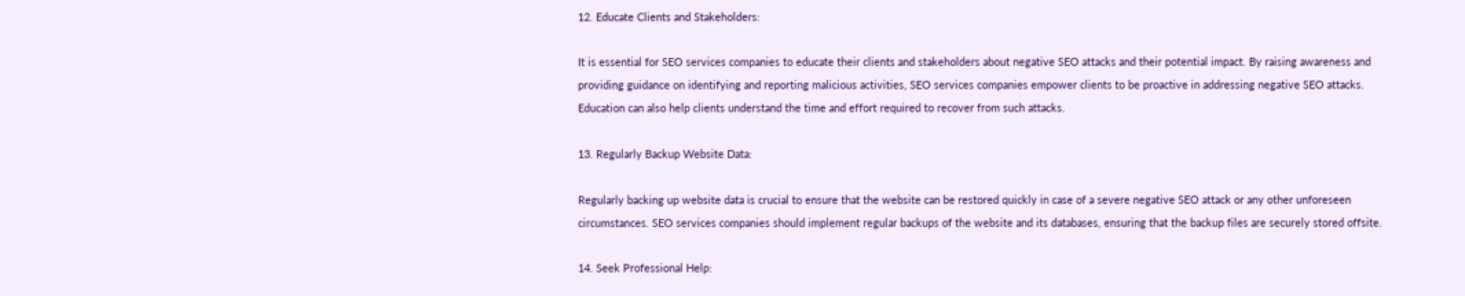12. Educate Clients and Stakeholders:

It is essential for SEO services companies to educate their clients and stakeholders about negative SEO attacks and their potential impact. By raising awareness and providing guidance on identifying and reporting malicious activities, SEO services companies empower clients to be proactive in addressing negative SEO attacks. Education can also help clients understand the time and effort required to recover from such attacks.

13. Regularly Backup Website Data:

Regularly backing up website data is crucial to ensure that the website can be restored quickly in case of a severe negative SEO attack or any other unforeseen circumstances. SEO services companies should implement regular backups of the website and its databases, ensuring that the backup files are securely stored offsite.

14. Seek Professional Help: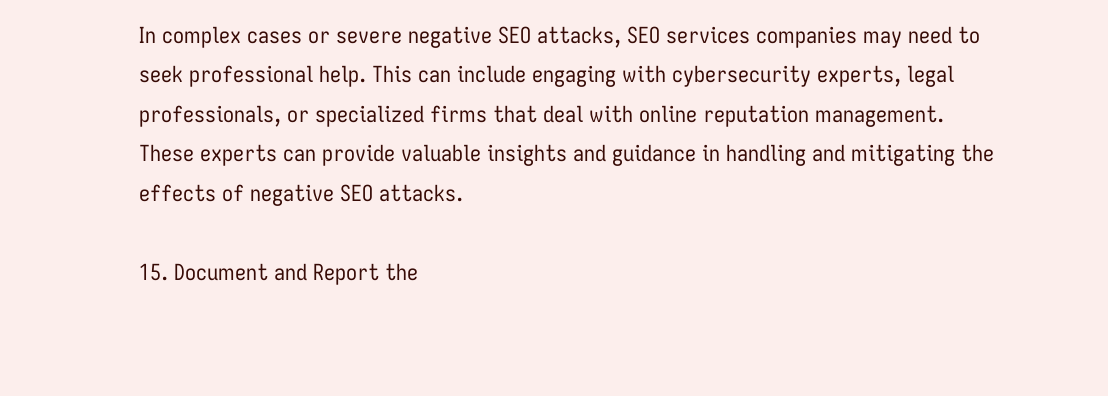In complex cases or severe negative SEO attacks, SEO services companies may need to seek professional help. This can include engaging with cybersecurity experts, legal professionals, or specialized firms that deal with online reputation management. These experts can provide valuable insights and guidance in handling and mitigating the effects of negative SEO attacks.

15. Document and Report the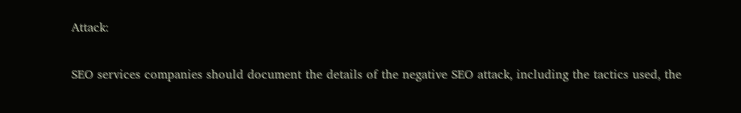Attack:

SEO services companies should document the details of the negative SEO attack, including the tactics used, the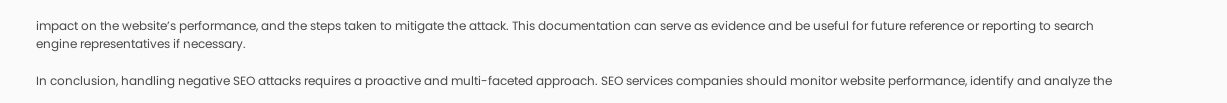impact on the website’s performance, and the steps taken to mitigate the attack. This documentation can serve as evidence and be useful for future reference or reporting to search engine representatives if necessary.

In conclusion, handling negative SEO attacks requires a proactive and multi-faceted approach. SEO services companies should monitor website performance, identify and analyze the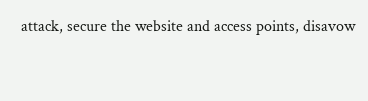attack, secure the website and access points, disavow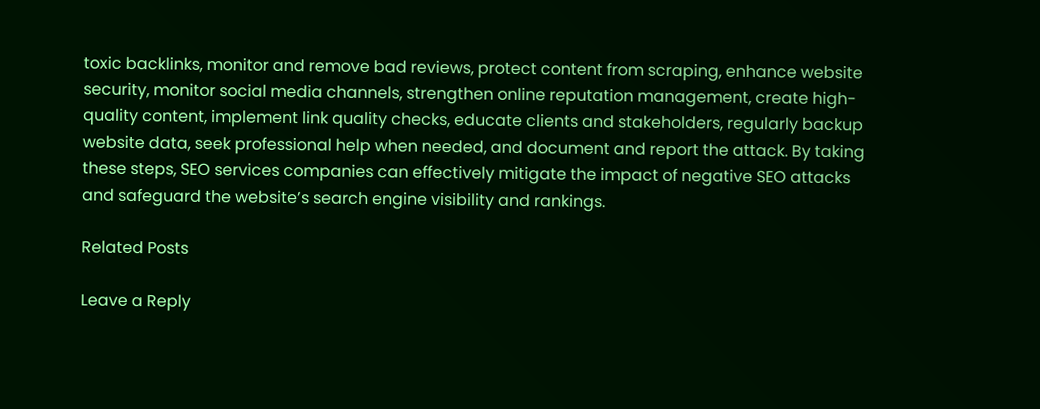toxic backlinks, monitor and remove bad reviews, protect content from scraping, enhance website security, monitor social media channels, strengthen online reputation management, create high-quality content, implement link quality checks, educate clients and stakeholders, regularly backup website data, seek professional help when needed, and document and report the attack. By taking these steps, SEO services companies can effectively mitigate the impact of negative SEO attacks and safeguard the website’s search engine visibility and rankings.

Related Posts

Leave a Reply